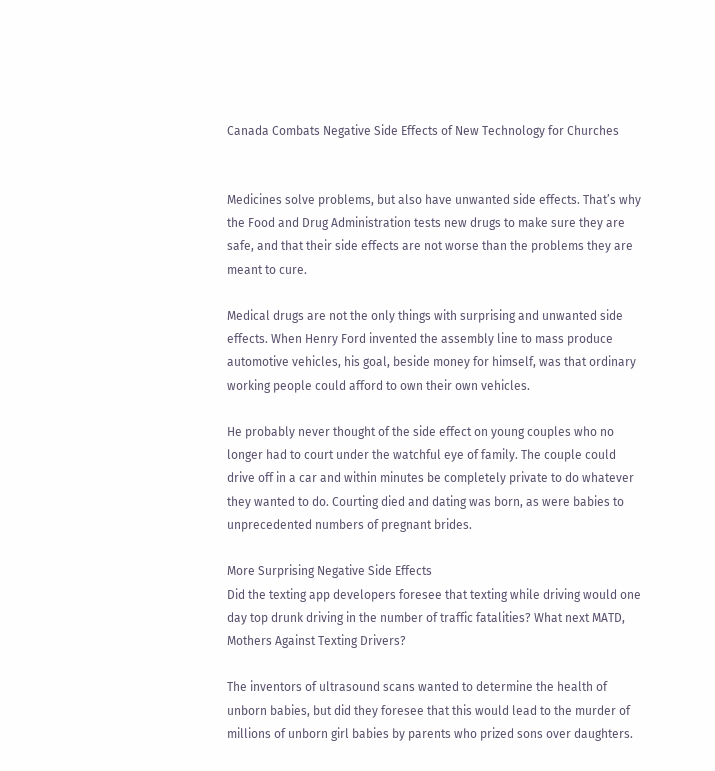Canada Combats Negative Side Effects of New Technology for Churches


Medicines solve problems, but also have unwanted side effects. That’s why the Food and Drug Administration tests new drugs to make sure they are safe, and that their side effects are not worse than the problems they are meant to cure.

Medical drugs are not the only things with surprising and unwanted side effects. When Henry Ford invented the assembly line to mass produce automotive vehicles, his goal, beside money for himself, was that ordinary working people could afford to own their own vehicles.

He probably never thought of the side effect on young couples who no longer had to court under the watchful eye of family. The couple could drive off in a car and within minutes be completely private to do whatever they wanted to do. Courting died and dating was born, as were babies to unprecedented numbers of pregnant brides.

More Surprising Negative Side Effects
Did the texting app developers foresee that texting while driving would one day top drunk driving in the number of traffic fatalities? What next MATD, Mothers Against Texting Drivers?

The inventors of ultrasound scans wanted to determine the health of unborn babies, but did they foresee that this would lead to the murder of millions of unborn girl babies by parents who prized sons over daughters.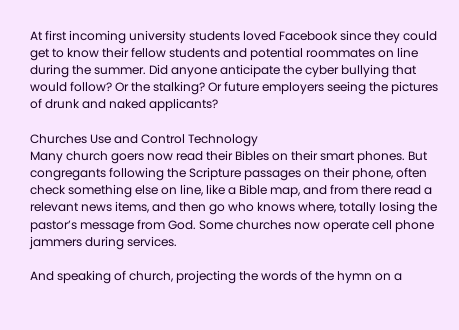At first incoming university students loved Facebook since they could get to know their fellow students and potential roommates on line during the summer. Did anyone anticipate the cyber bullying that would follow? Or the stalking? Or future employers seeing the pictures of drunk and naked applicants?

Churches Use and Control Technology
Many church goers now read their Bibles on their smart phones. But congregants following the Scripture passages on their phone, often check something else on line, like a Bible map, and from there read a relevant news items, and then go who knows where, totally losing the pastor’s message from God. Some churches now operate cell phone jammers during services.

And speaking of church, projecting the words of the hymn on a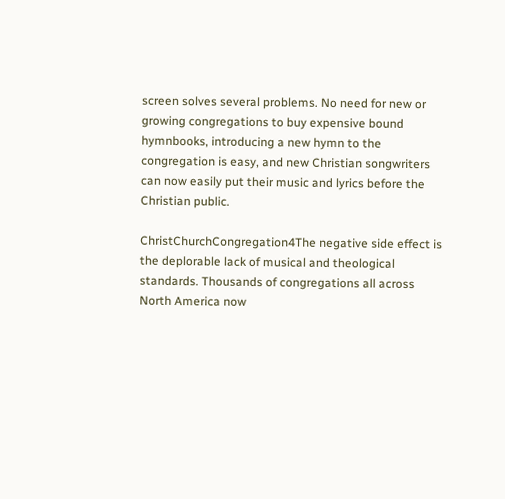screen solves several problems. No need for new or growing congregations to buy expensive bound hymnbooks, introducing a new hymn to the congregation is easy, and new Christian songwriters can now easily put their music and lyrics before the Christian public.

ChristChurchCongregation4The negative side effect is the deplorable lack of musical and theological standards. Thousands of congregations all across North America now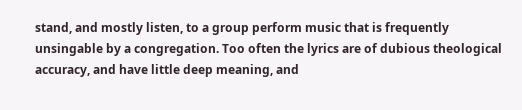stand, and mostly listen, to a group perform music that is frequently unsingable by a congregation. Too often the lyrics are of dubious theological accuracy, and have little deep meaning, and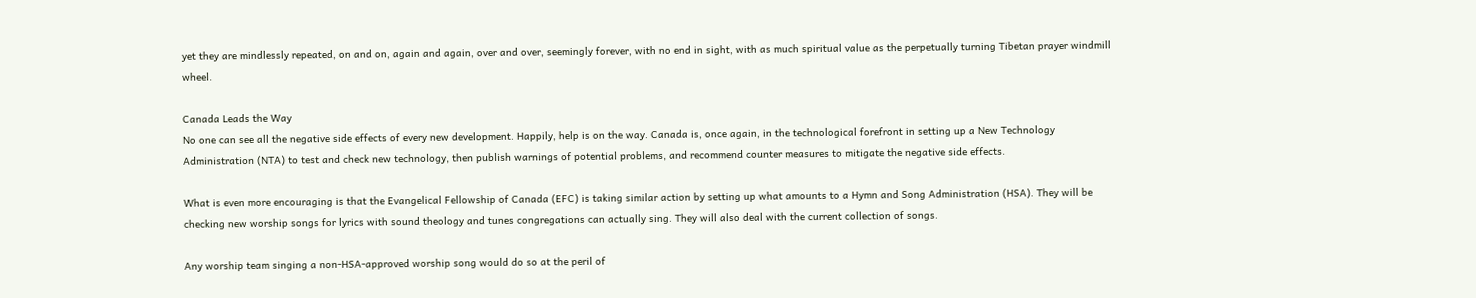yet they are mindlessly repeated, on and on, again and again, over and over, seemingly forever, with no end in sight, with as much spiritual value as the perpetually turning Tibetan prayer windmill wheel.

Canada Leads the Way
No one can see all the negative side effects of every new development. Happily, help is on the way. Canada is, once again, in the technological forefront in setting up a New Technology Administration (NTA) to test and check new technology, then publish warnings of potential problems, and recommend counter measures to mitigate the negative side effects.

What is even more encouraging is that the Evangelical Fellowship of Canada (EFC) is taking similar action by setting up what amounts to a Hymn and Song Administration (HSA). They will be checking new worship songs for lyrics with sound theology and tunes congregations can actually sing. They will also deal with the current collection of songs.

Any worship team singing a non-HSA-approved worship song would do so at the peril of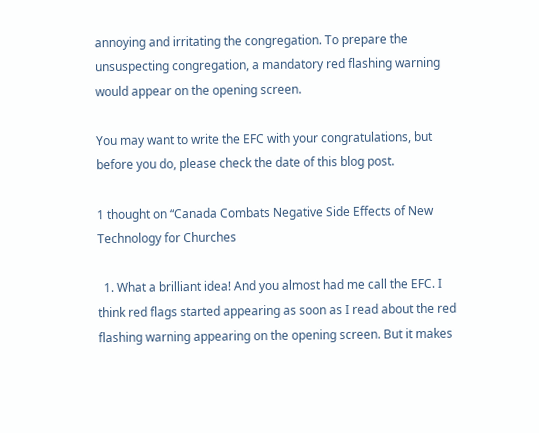annoying and irritating the congregation. To prepare the unsuspecting congregation, a mandatory red flashing warning would appear on the opening screen.

You may want to write the EFC with your congratulations, but before you do, please check the date of this blog post.

1 thought on “Canada Combats Negative Side Effects of New Technology for Churches

  1. What a brilliant idea! And you almost had me call the EFC. I think red flags started appearing as soon as I read about the red flashing warning appearing on the opening screen. But it makes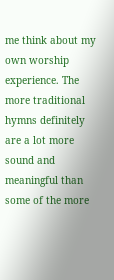me think about my own worship experience. The more traditional hymns definitely are a lot more sound and meaningful than some of the more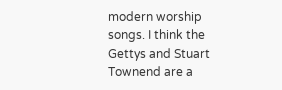modern worship songs. I think the Gettys and Stuart Townend are a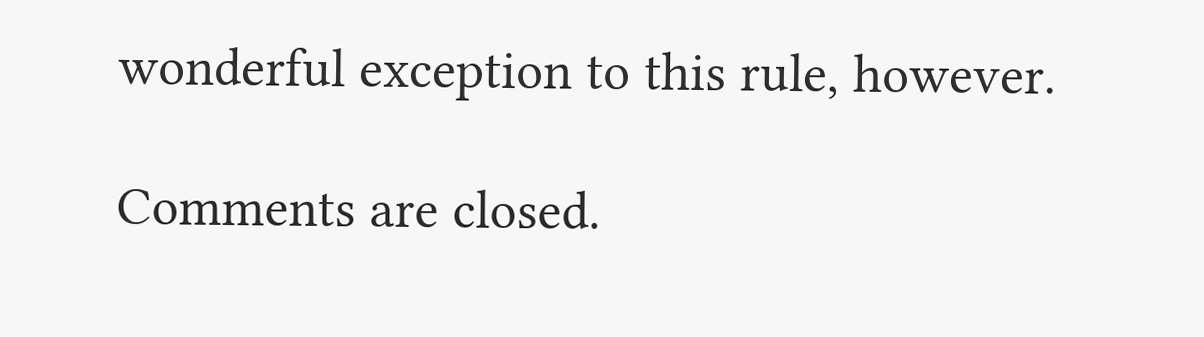wonderful exception to this rule, however.

Comments are closed.